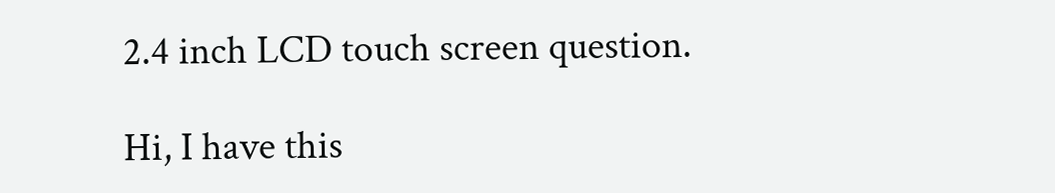2.4 inch LCD touch screen question.

Hi, I have this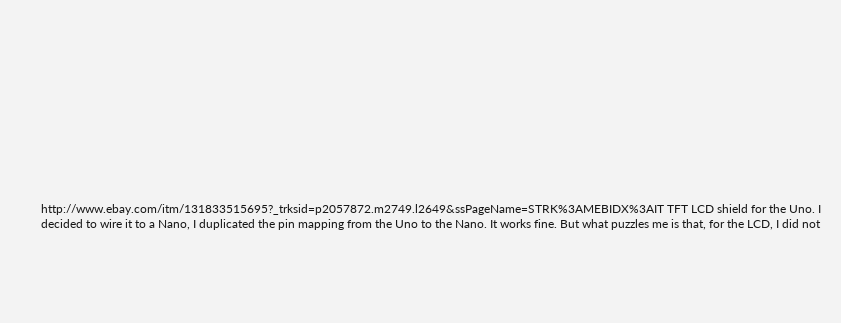http://www.ebay.com/itm/131833515695?_trksid=p2057872.m2749.l2649&ssPageName=STRK%3AMEBIDX%3AIT TFT LCD shield for the Uno. I decided to wire it to a Nano, I duplicated the pin mapping from the Uno to the Nano. It works fine. But what puzzles me is that, for the LCD, I did not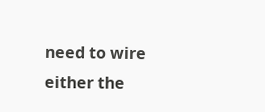need to wire either the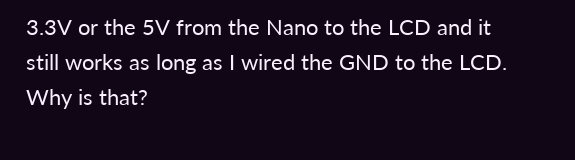3.3V or the 5V from the Nano to the LCD and it still works as long as I wired the GND to the LCD. Why is that?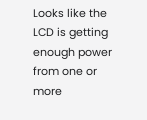Looks like the LCD is getting enough power from one or more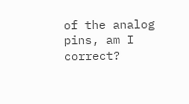of the analog pins, am I correct?